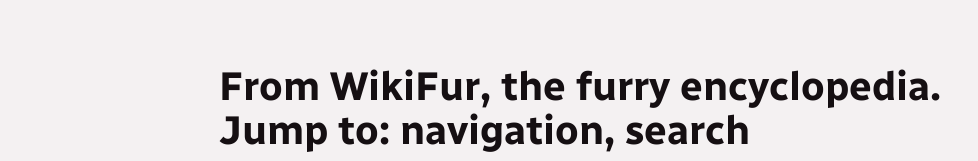From WikiFur, the furry encyclopedia.
Jump to: navigation, search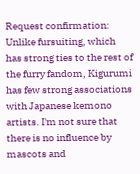Request confirmation: Unlike fursuiting, which has strong ties to the rest of the furry fandom, Kigurumi has few strong associations with Japanese kemono artists. I'm not sure that there is no influence by mascots and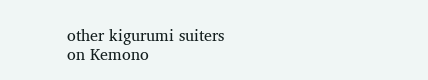other kigurumi suiters on Kemono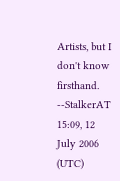Artists, but I don't know firsthand. --StalkerAT 15:09, 12 July 2006 (UTC)